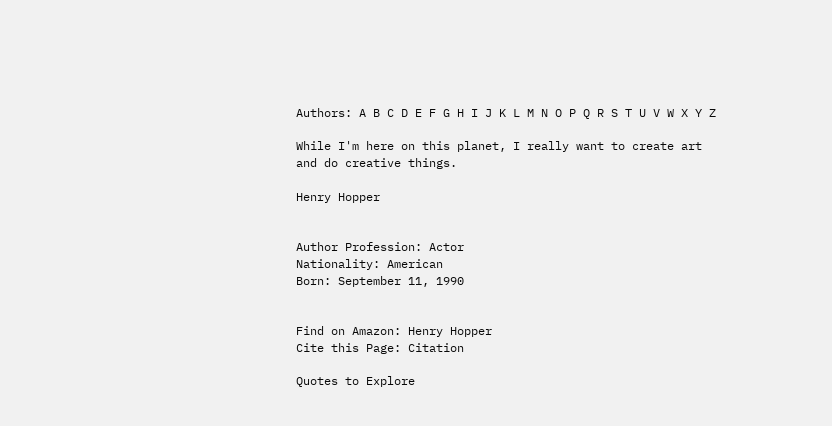Authors: A B C D E F G H I J K L M N O P Q R S T U V W X Y Z

While I'm here on this planet, I really want to create art and do creative things.

Henry Hopper


Author Profession: Actor
Nationality: American
Born: September 11, 1990


Find on Amazon: Henry Hopper
Cite this Page: Citation

Quotes to Explore